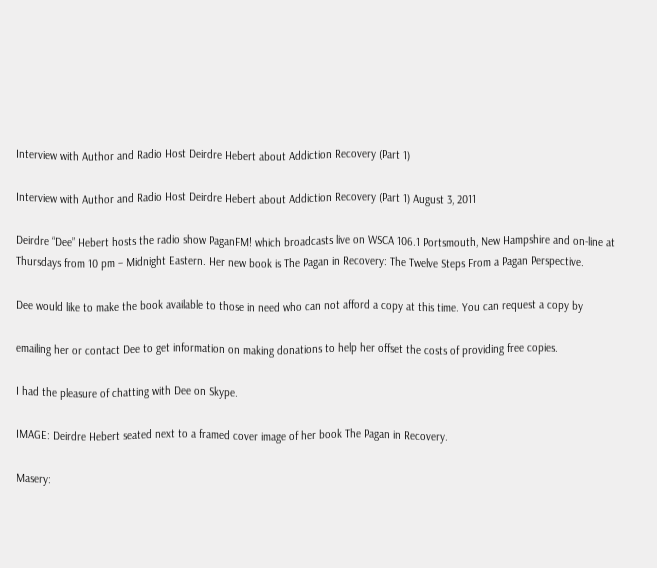Interview with Author and Radio Host Deirdre Hebert about Addiction Recovery (Part 1)

Interview with Author and Radio Host Deirdre Hebert about Addiction Recovery (Part 1) August 3, 2011

Deirdre “Dee” Hebert hosts the radio show PaganFM! which broadcasts live on WSCA 106.1 Portsmouth, New Hampshire and on-line at
Thursdays from 10 pm – Midnight Eastern. Her new book is The Pagan in Recovery: The Twelve Steps From a Pagan Perspective.

Dee would like to make the book available to those in need who can not afford a copy at this time. You can request a copy by

emailing her or contact Dee to get information on making donations to help her offset the costs of providing free copies.

I had the pleasure of chatting with Dee on Skype.

IMAGE: Deirdre Hebert seated next to a framed cover image of her book The Pagan in Recovery.

Masery: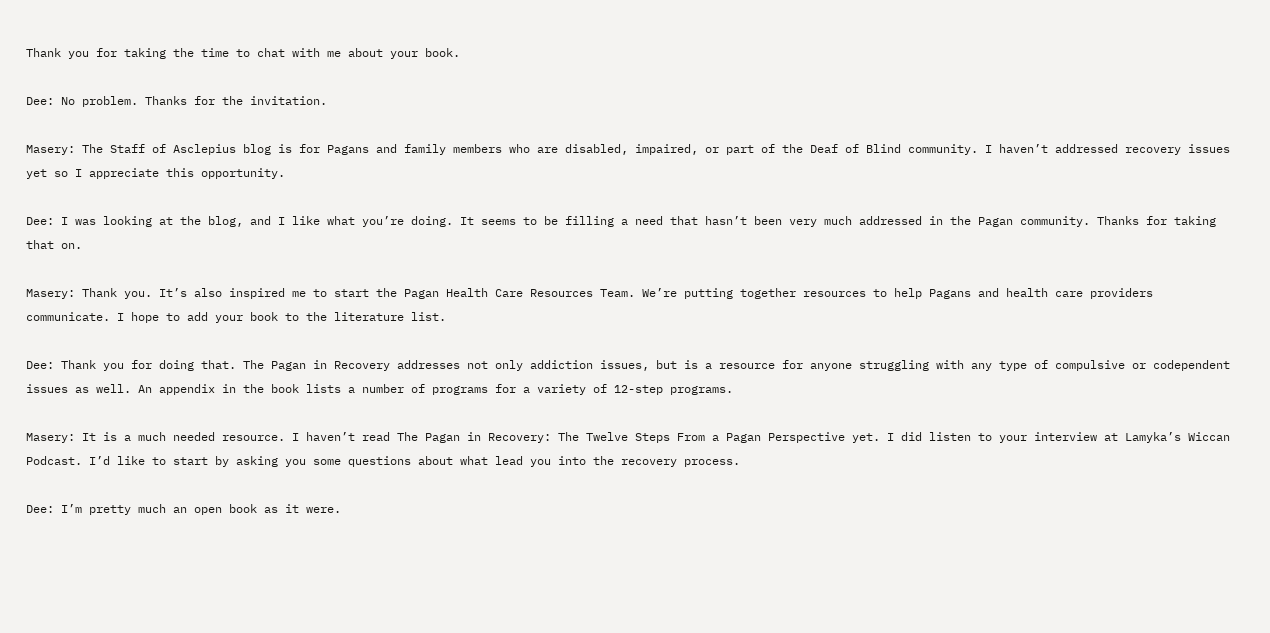Thank you for taking the time to chat with me about your book.

Dee: No problem. Thanks for the invitation.

Masery: The Staff of Asclepius blog is for Pagans and family members who are disabled, impaired, or part of the Deaf of Blind community. I haven’t addressed recovery issues yet so I appreciate this opportunity.

Dee: I was looking at the blog, and I like what you’re doing. It seems to be filling a need that hasn’t been very much addressed in the Pagan community. Thanks for taking that on.

Masery: Thank you. It’s also inspired me to start the Pagan Health Care Resources Team. We’re putting together resources to help Pagans and health care providers communicate. I hope to add your book to the literature list.

Dee: Thank you for doing that. The Pagan in Recovery addresses not only addiction issues, but is a resource for anyone struggling with any type of compulsive or codependent issues as well. An appendix in the book lists a number of programs for a variety of 12-step programs.

Masery: It is a much needed resource. I haven’t read The Pagan in Recovery: The Twelve Steps From a Pagan Perspective yet. I did listen to your interview at Lamyka’s Wiccan Podcast. I’d like to start by asking you some questions about what lead you into the recovery process.

Dee: I’m pretty much an open book as it were.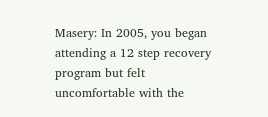Masery: In 2005, you began attending a 12 step recovery program but felt uncomfortable with the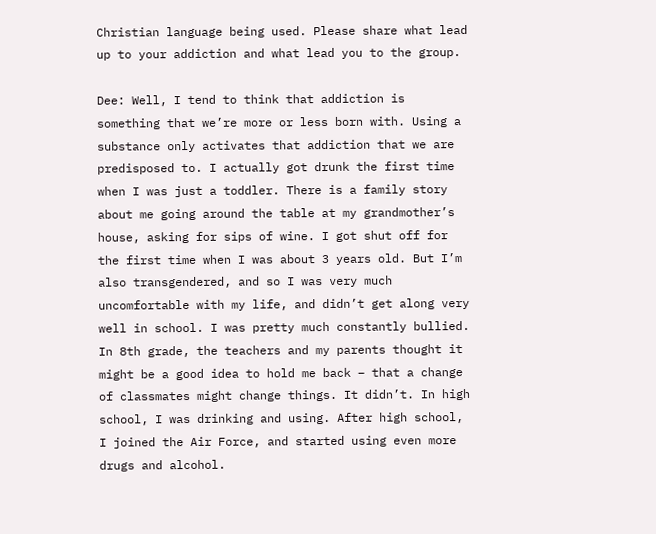Christian language being used. Please share what lead up to your addiction and what lead you to the group.

Dee: Well, I tend to think that addiction is something that we’re more or less born with. Using a substance only activates that addiction that we are predisposed to. I actually got drunk the first time when I was just a toddler. There is a family story about me going around the table at my grandmother’s house, asking for sips of wine. I got shut off for the first time when I was about 3 years old. But I’m also transgendered, and so I was very much uncomfortable with my life, and didn’t get along very well in school. I was pretty much constantly bullied. In 8th grade, the teachers and my parents thought it might be a good idea to hold me back – that a change of classmates might change things. It didn’t. In high school, I was drinking and using. After high school, I joined the Air Force, and started using even more drugs and alcohol.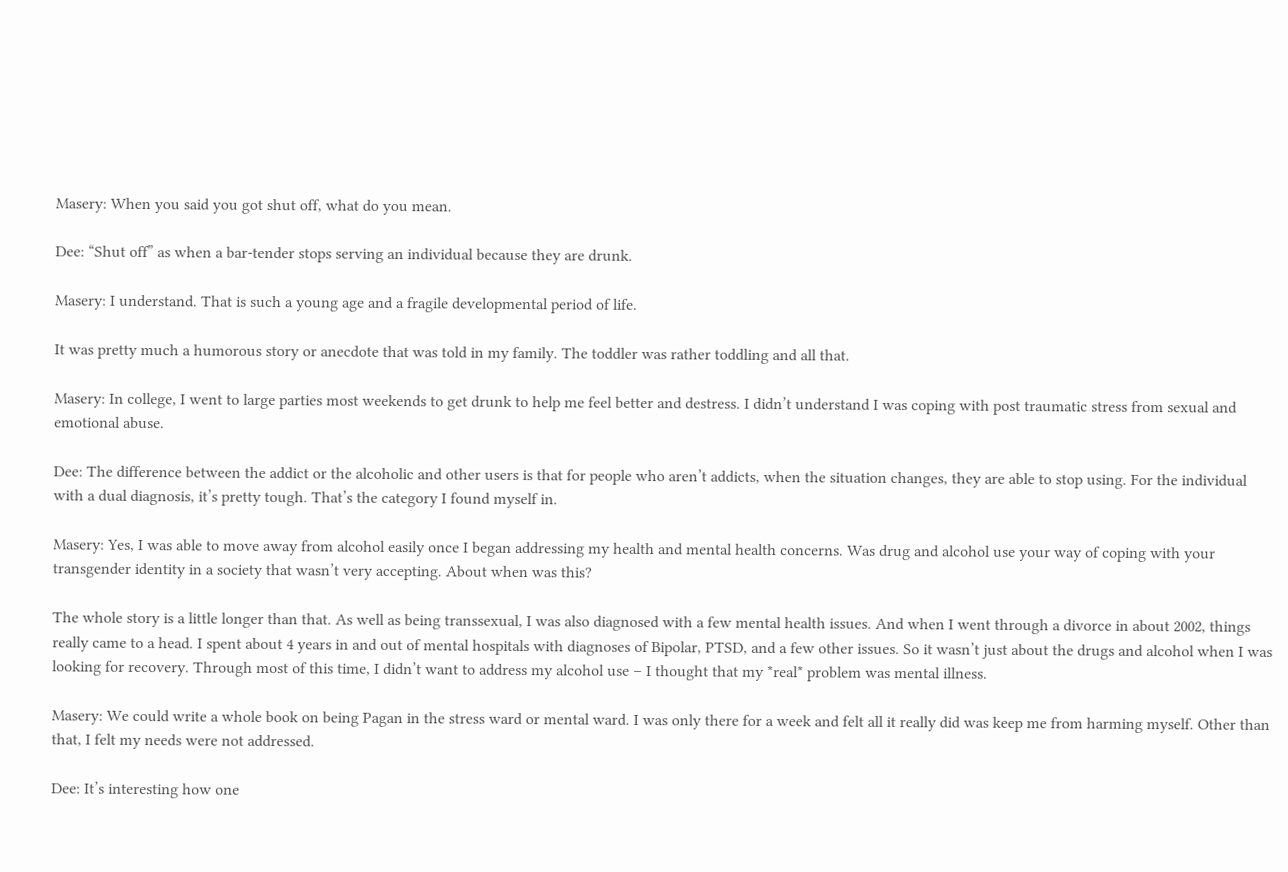Masery: When you said you got shut off, what do you mean.

Dee: “Shut off” as when a bar-tender stops serving an individual because they are drunk.

Masery: I understand. That is such a young age and a fragile developmental period of life.

It was pretty much a humorous story or anecdote that was told in my family. The toddler was rather toddling and all that.

Masery: In college, I went to large parties most weekends to get drunk to help me feel better and destress. I didn’t understand I was coping with post traumatic stress from sexual and emotional abuse.

Dee: The difference between the addict or the alcoholic and other users is that for people who aren’t addicts, when the situation changes, they are able to stop using. For the individual with a dual diagnosis, it’s pretty tough. That’s the category I found myself in.

Masery: Yes, I was able to move away from alcohol easily once I began addressing my health and mental health concerns. Was drug and alcohol use your way of coping with your transgender identity in a society that wasn’t very accepting. About when was this?

The whole story is a little longer than that. As well as being transsexual, I was also diagnosed with a few mental health issues. And when I went through a divorce in about 2002, things really came to a head. I spent about 4 years in and out of mental hospitals with diagnoses of Bipolar, PTSD, and a few other issues. So it wasn’t just about the drugs and alcohol when I was looking for recovery. Through most of this time, I didn’t want to address my alcohol use – I thought that my *real* problem was mental illness.

Masery: We could write a whole book on being Pagan in the stress ward or mental ward. I was only there for a week and felt all it really did was keep me from harming myself. Other than that, I felt my needs were not addressed.

Dee: It’s interesting how one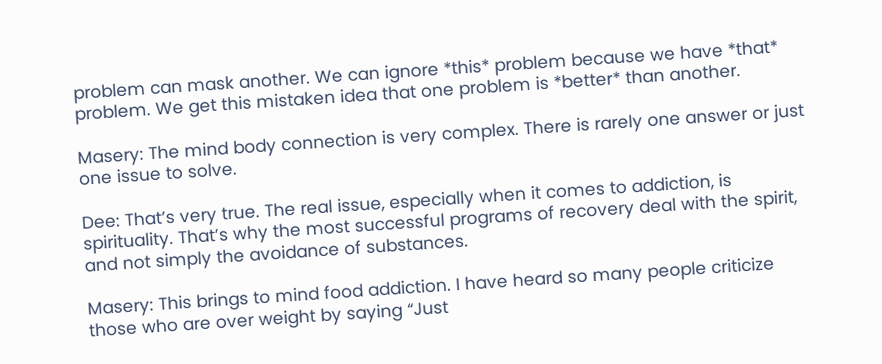problem can mask another. We can ignore *this* problem because we have *that* problem. We get this mistaken idea that one problem is *better* than another.

Masery: The mind body connection is very complex. There is rarely one answer or just one issue to solve.

Dee: That’s very true. The real issue, especially when it comes to addiction, is spirituality. That’s why the most successful programs of recovery deal with the spirit, and not simply the avoidance of substances.

Masery: This brings to mind food addiction. I have heard so many people criticize those who are over weight by saying “Just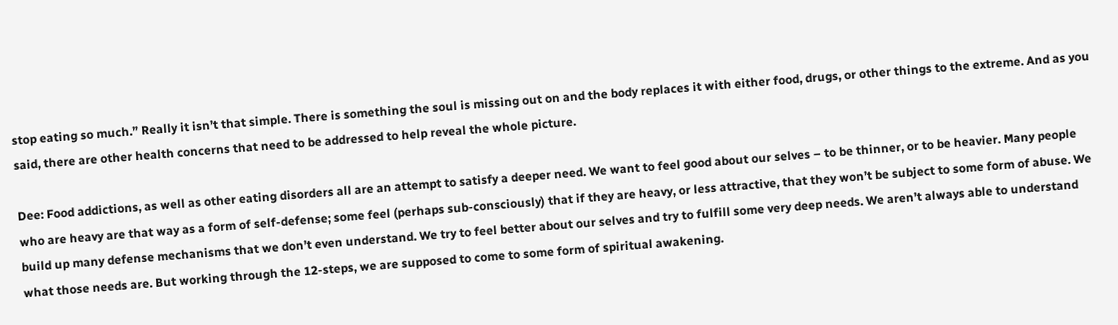stop eating so much.” Really it isn’t that simple. There is something the soul is missing out on and the body replaces it with either food, drugs, or other things to the extreme. And as you said, there are other health concerns that need to be addressed to help reveal the whole picture.

Dee: Food addictions, as well as other eating disorders all are an attempt to satisfy a deeper need. We want to feel good about our selves – to be thinner, or to be heavier. Many people who are heavy are that way as a form of self-defense; some feel (perhaps sub-consciously) that if they are heavy, or less attractive, that they won’t be subject to some form of abuse. We build up many defense mechanisms that we don’t even understand. We try to feel better about our selves and try to fulfill some very deep needs. We aren’t always able to understand what those needs are. But working through the 12-steps, we are supposed to come to some form of spiritual awakening.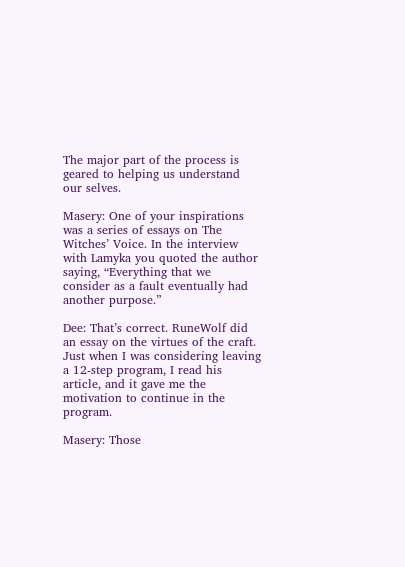The major part of the process is geared to helping us understand our selves.

Masery: One of your inspirations was a series of essays on The Witches’ Voice. In the interview with Lamyka you quoted the author saying, “Everything that we consider as a fault eventually had another purpose.”

Dee: That’s correct. RuneWolf did an essay on the virtues of the craft. Just when I was considering leaving a 12-step program, I read his article, and it gave me the motivation to continue in the program.

Masery: Those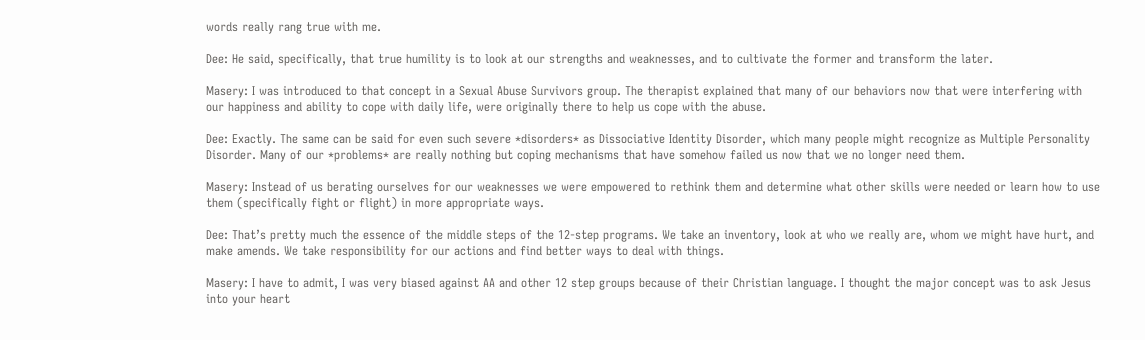words really rang true with me.

Dee: He said, specifically, that true humility is to look at our strengths and weaknesses, and to cultivate the former and transform the later.

Masery: I was introduced to that concept in a Sexual Abuse Survivors group. The therapist explained that many of our behaviors now that were interfering with our happiness and ability to cope with daily life, were originally there to help us cope with the abuse.

Dee: Exactly. The same can be said for even such severe *disorders* as Dissociative Identity Disorder, which many people might recognize as Multiple Personality Disorder. Many of our *problems* are really nothing but coping mechanisms that have somehow failed us now that we no longer need them.

Masery: Instead of us berating ourselves for our weaknesses we were empowered to rethink them and determine what other skills were needed or learn how to use them (specifically fight or flight) in more appropriate ways.

Dee: That’s pretty much the essence of the middle steps of the 12-step programs. We take an inventory, look at who we really are, whom we might have hurt, and make amends. We take responsibility for our actions and find better ways to deal with things.

Masery: I have to admit, I was very biased against AA and other 12 step groups because of their Christian language. I thought the major concept was to ask Jesus into your heart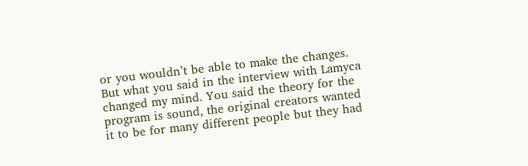or you wouldn’t be able to make the changes. But what you said in the interview with Lamyca changed my mind. You said the theory for the program is sound, the original creators wanted it to be for many different people but they had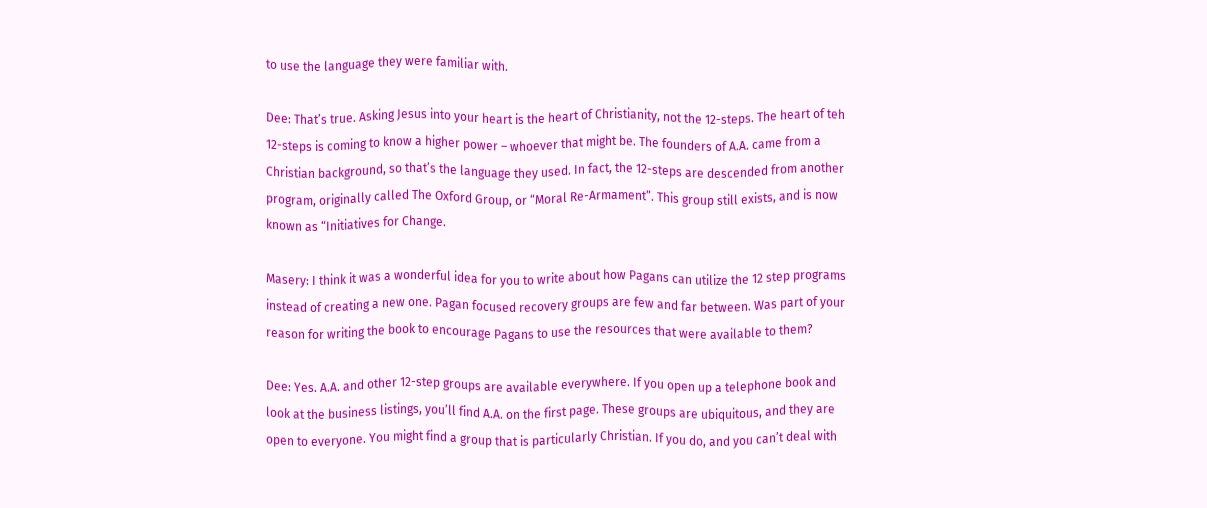to use the language they were familiar with.

Dee: That’s true. Asking Jesus into your heart is the heart of Christianity, not the 12-steps. The heart of teh 12-steps is coming to know a higher power – whoever that might be. The founders of A.A. came from a Christian background, so that’s the language they used. In fact, the 12-steps are descended from another program, originally called The Oxford Group, or “Moral Re-Armament”. This group still exists, and is now known as “Initiatives for Change.

Masery: I think it was a wonderful idea for you to write about how Pagans can utilize the 12 step programs instead of creating a new one. Pagan focused recovery groups are few and far between. Was part of your reason for writing the book to encourage Pagans to use the resources that were available to them?

Dee: Yes. A.A. and other 12-step groups are available everywhere. If you open up a telephone book and look at the business listings, you’ll find A.A. on the first page. These groups are ubiquitous, and they are open to everyone. You might find a group that is particularly Christian. If you do, and you can’t deal with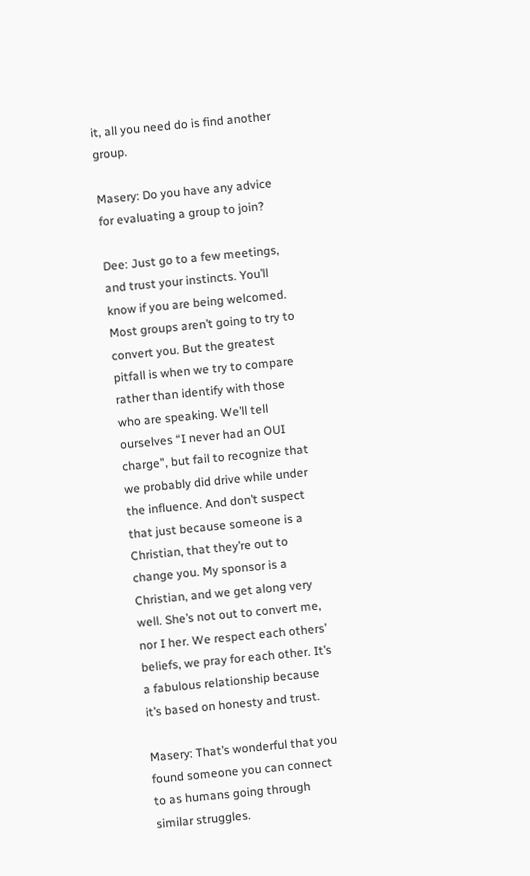it, all you need do is find another group.

Masery: Do you have any advice for evaluating a group to join?

Dee: Just go to a few meetings, and trust your instincts. You’ll know if you are being welcomed. Most groups aren’t going to try to convert you. But the greatest pitfall is when we try to compare rather than identify with those who are speaking. We’ll tell ourselves “I never had an OUI charge”, but fail to recognize that we probably did drive while under the influence. And don’t suspect that just because someone is a Christian, that they’re out to change you. My sponsor is a Christian, and we get along very well. She’s not out to convert me, nor I her. We respect each others’ beliefs, we pray for each other. It’s a fabulous relationship because it’s based on honesty and trust.

Masery: That’s wonderful that you found someone you can connect to as humans going through similar struggles.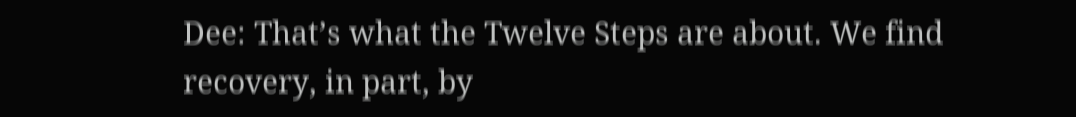Dee: That’s what the Twelve Steps are about. We find recovery, in part, by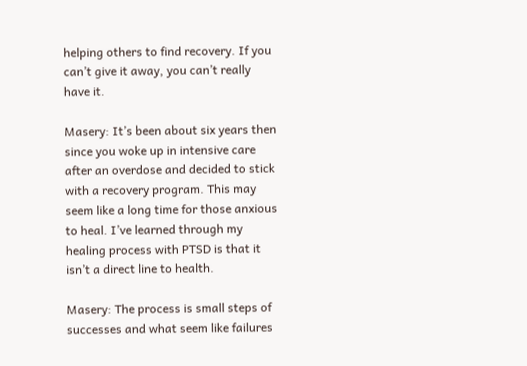helping others to find recovery. If you can’t give it away, you can’t really have it.

Masery: It’s been about six years then since you woke up in intensive care after an overdose and decided to stick with a recovery program. This may seem like a long time for those anxious to heal. I’ve learned through my healing process with PTSD is that it isn’t a direct line to health.

Masery: The process is small steps of successes and what seem like failures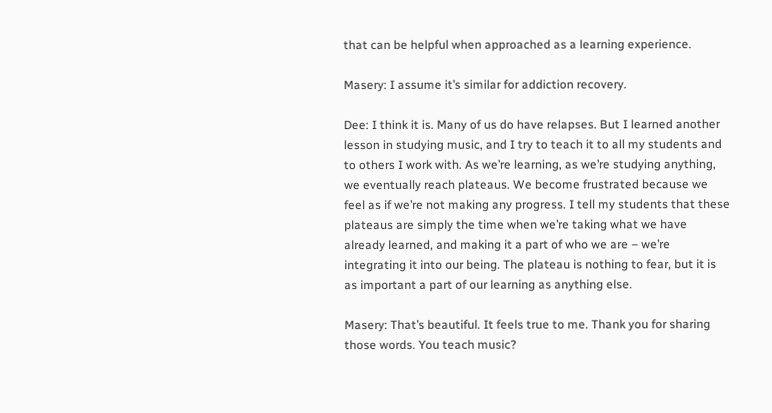that can be helpful when approached as a learning experience.

Masery: I assume it’s similar for addiction recovery.

Dee: I think it is. Many of us do have relapses. But I learned another lesson in studying music, and I try to teach it to all my students and to others I work with. As we’re learning, as we’re studying anything, we eventually reach plateaus. We become frustrated because we feel as if we’re not making any progress. I tell my students that these plateaus are simply the time when we’re taking what we have already learned, and making it a part of who we are – we’re integrating it into our being. The plateau is nothing to fear, but it is as important a part of our learning as anything else.

Masery: That’s beautiful. It feels true to me. Thank you for sharing those words. You teach music?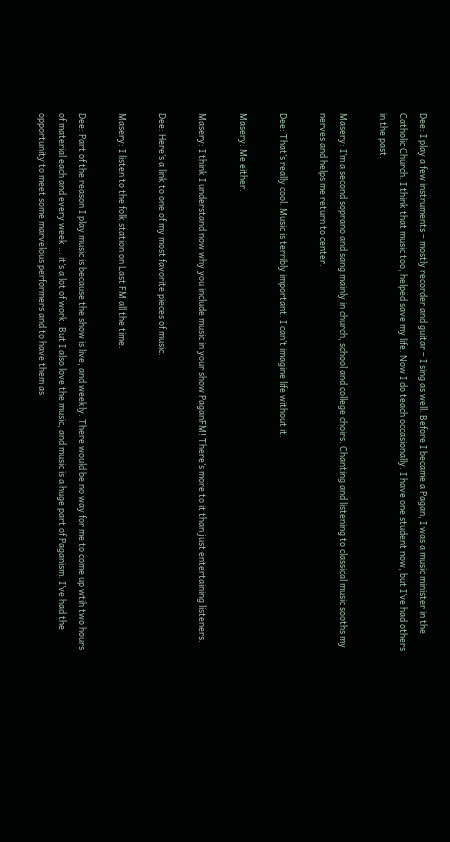Dee: I play a few instruments – mostly recorder and guitar – I sing as well. Before I became a Pagan, I was a music minister in the Catholic Church. I think that music too, helped save my life. Now I do teach occasionally. I have one student now, but I’ve had others in the past.

Masery: I’m a second soprano and sang mainly in church, school and college choirs. Chanting and listening to classical music sooths my nerves and helps me return to center.

Dee: That’s really cool. Music is terribly important. I can’t imagine life without it.

Masery: Me either.

Masery: I think I understand now why you include music in your show PaganFM! There’s more to it than just entertaining listeners.

Dee: Here’s a link to one of my most favorite pieces of music.

Masery: I listen to the folk station on Last FM all the time.

Dee: Part of the reason I play music is because the show is live, and weekly. There would be no way for me to come up wtih two hours of material each and every week … it’s a lot of work. But I also love the music, and music is a huge part of Paganism. I’ve had the opportunity to meet some marvelous performers and to have them as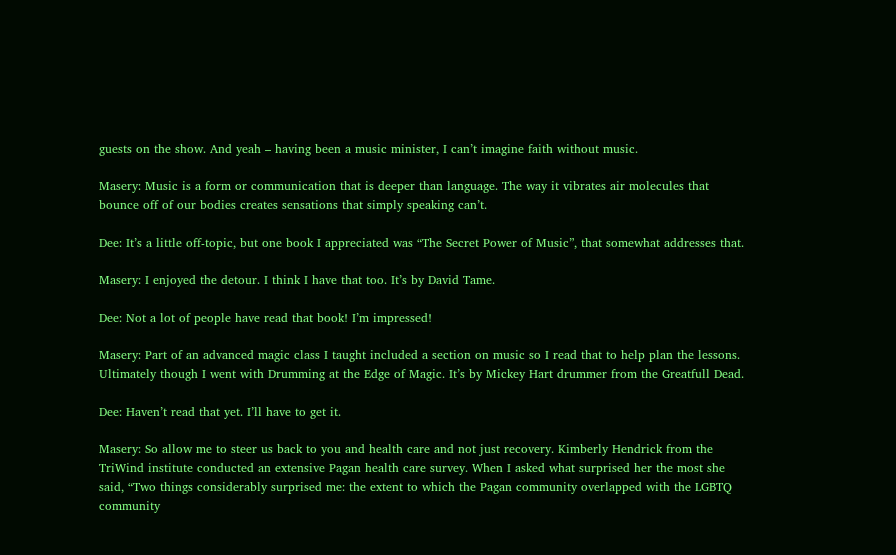guests on the show. And yeah – having been a music minister, I can’t imagine faith without music.

Masery: Music is a form or communication that is deeper than language. The way it vibrates air molecules that bounce off of our bodies creates sensations that simply speaking can’t.

Dee: It’s a little off-topic, but one book I appreciated was “The Secret Power of Music”, that somewhat addresses that.

Masery: I enjoyed the detour. I think I have that too. It’s by David Tame.

Dee: Not a lot of people have read that book! I’m impressed!

Masery: Part of an advanced magic class I taught included a section on music so I read that to help plan the lessons. Ultimately though I went with Drumming at the Edge of Magic. It’s by Mickey Hart drummer from the Greatfull Dead.

Dee: Haven’t read that yet. I’ll have to get it.

Masery: So allow me to steer us back to you and health care and not just recovery. Kimberly Hendrick from the TriWind institute conducted an extensive Pagan health care survey. When I asked what surprised her the most she said, “Two things considerably surprised me: the extent to which the Pagan community overlapped with the LGBTQ community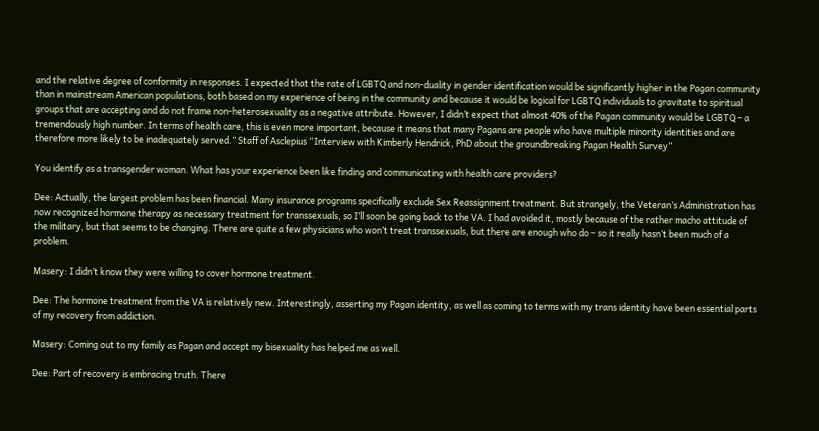and the relative degree of conformity in responses. I expected that the rate of LGBTQ and non-duality in gender identification would be significantly higher in the Pagan community than in mainstream American populations, both based on my experience of being in the community and because it would be logical for LGBTQ individuals to gravitate to spiritual groups that are accepting and do not frame non-heterosexuality as a negative attribute. However, I didn’t expect that almost 40% of the Pagan community would be LGBTQ – a tremendously high number. In terms of health care, this is even more important, because it means that many Pagans are people who have multiple minority identities and are therefore more likely to be inadequately served.” Staff of Asclepius “Interview with Kimberly Hendrick, PhD about the groundbreaking Pagan Health Survey”

You identify as a transgender woman. What has your experience been like finding and communicating with health care providers?

Dee: Actually, the largest problem has been financial. Many insurance programs specifically exclude Sex Reassignment treatment. But strangely, the Veteran’s Administration has now recognized hormone therapy as necessary treatment for transsexuals, so I’ll soon be going back to the VA. I had avoided it, mostly because of the rather macho attitude of the military, but that seems to be changing. There are quite a few physicians who won’t treat transsexuals, but there are enough who do – so it really hasn’t been much of a problem.

Masery: I didn’t know they were willing to cover hormone treatment.

Dee: The hormone treatment from the VA is relatively new. Interestingly, asserting my Pagan identity, as well as coming to terms with my trans identity have been essential parts of my recovery from addiction.

Masery: Coming out to my family as Pagan and accept my bisexuality has helped me as well.

Dee: Part of recovery is embracing truth. There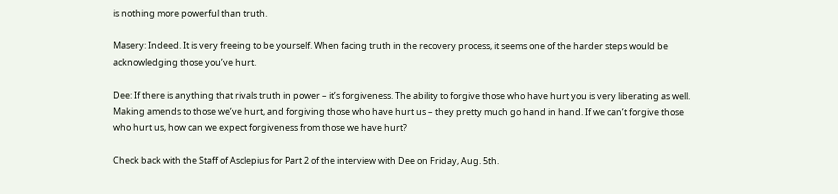is nothing more powerful than truth.

Masery: Indeed. It is very freeing to be yourself. When facing truth in the recovery process, it seems one of the harder steps would be acknowledging those you’ve hurt.

Dee: If there is anything that rivals truth in power – it’s forgiveness. The ability to forgive those who have hurt you is very liberating as well. Making amends to those we’ve hurt, and forgiving those who have hurt us – they pretty much go hand in hand. If we can’t forgive those who hurt us, how can we expect forgiveness from those we have hurt?

Check back with the Staff of Asclepius for Part 2 of the interview with Dee on Friday, Aug. 5th.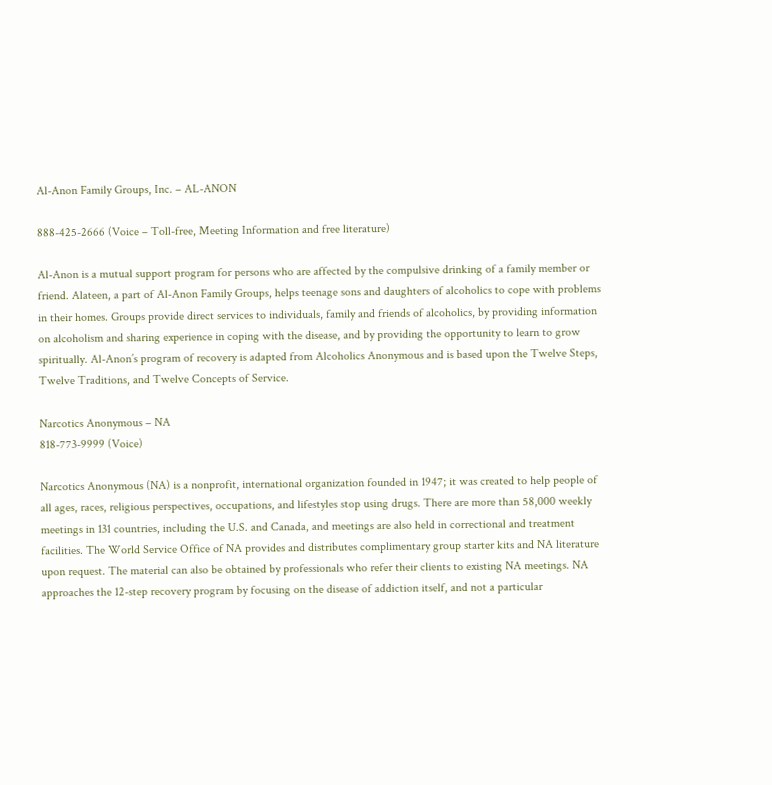Al-Anon Family Groups, Inc. – AL-ANON

888-425-2666 (Voice – Toll-free, Meeting Information and free literature)

Al-Anon is a mutual support program for persons who are affected by the compulsive drinking of a family member or friend. Alateen, a part of Al-Anon Family Groups, helps teenage sons and daughters of alcoholics to cope with problems in their homes. Groups provide direct services to individuals, family and friends of alcoholics, by providing information on alcoholism and sharing experience in coping with the disease, and by providing the opportunity to learn to grow spiritually. Al-Anon’s program of recovery is adapted from Alcoholics Anonymous and is based upon the Twelve Steps, Twelve Traditions, and Twelve Concepts of Service.

Narcotics Anonymous – NA
818-773-9999 (Voice)

Narcotics Anonymous (NA) is a nonprofit, international organization founded in 1947; it was created to help people of all ages, races, religious perspectives, occupations, and lifestyles stop using drugs. There are more than 58,000 weekly meetings in 131 countries, including the U.S. and Canada, and meetings are also held in correctional and treatment facilities. The World Service Office of NA provides and distributes complimentary group starter kits and NA literature upon request. The material can also be obtained by professionals who refer their clients to existing NA meetings. NA approaches the 12-step recovery program by focusing on the disease of addiction itself, and not a particular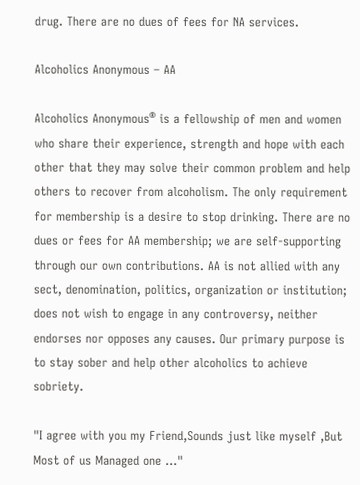drug. There are no dues of fees for NA services.

Alcoholics Anonymous – AA

Alcoholics Anonymous® is a fellowship of men and women who share their experience, strength and hope with each other that they may solve their common problem and help others to recover from alcoholism. The only requirement for membership is a desire to stop drinking. There are no dues or fees for AA membership; we are self-supporting through our own contributions. AA is not allied with any sect, denomination, politics, organization or institution; does not wish to engage in any controversy, neither endorses nor opposes any causes. Our primary purpose is to stay sober and help other alcoholics to achieve sobriety.

"I agree with you my Friend,Sounds just like myself ,But Most of us Managed one ..."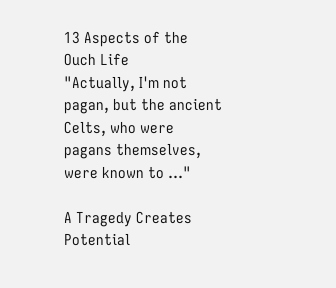13 Aspects of the Ouch Life
"Actually, I'm not pagan, but the ancient Celts, who were pagans themselves, were known to ..."

A Tragedy Creates Potential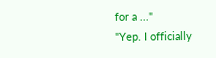for a ..."
"Yep. I officially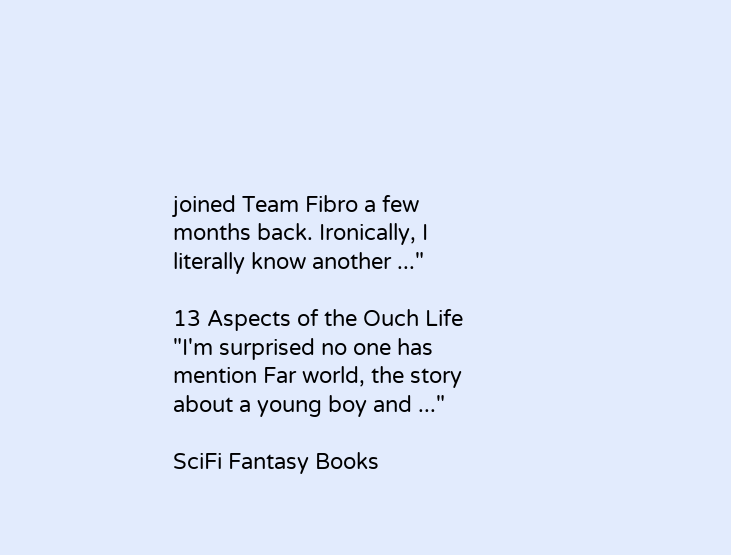joined Team Fibro a few months back. Ironically, I literally know another ..."

13 Aspects of the Ouch Life
"I'm surprised no one has mention Far world, the story about a young boy and ..."

SciFi Fantasy Books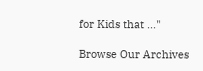for Kids that ..."

Browse Our Archives